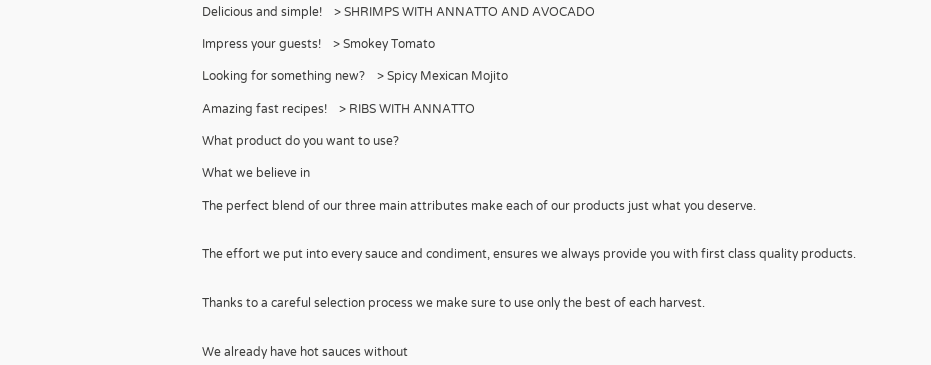Delicious and simple!    > SHRIMPS WITH ANNATTO AND AVOCADO

Impress your guests!    > Smokey Tomato

Looking for something new?    > Spicy Mexican Mojito

Amazing fast recipes!    > RIBS WITH ANNATTO

What product do you want to use?

What we believe in

The perfect blend of our three main attributes make each of our products just what you deserve.


The effort we put into every sauce and condiment, ensures we always provide you with first class quality products.


Thanks to a careful selection process we make sure to use only the best of each harvest.


We already have hot sauces without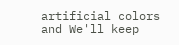artificial colors and We'll keep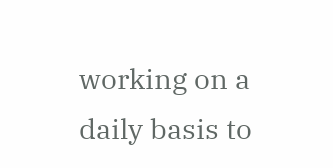working on a daily basis to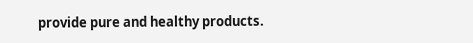provide pure and healthy products.